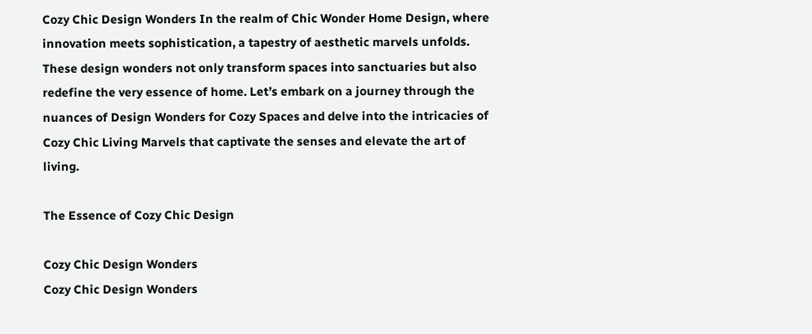Cozy Chic Design Wonders In the realm of Chic Wonder Home Design, where innovation meets sophistication, a tapestry of aesthetic marvels unfolds. These design wonders not only transform spaces into sanctuaries but also redefine the very essence of home. Let’s embark on a journey through the nuances of Design Wonders for Cozy Spaces and delve into the intricacies of Cozy Chic Living Marvels that captivate the senses and elevate the art of living.

The Essence of Cozy Chic Design

Cozy Chic Design Wonders
Cozy Chic Design Wonders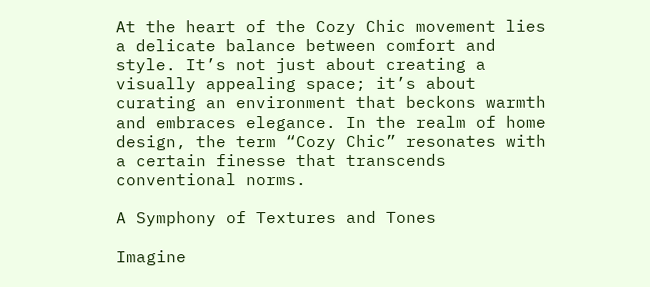At the heart of the Cozy Chic movement lies a delicate balance between comfort and style. It’s not just about creating a visually appealing space; it’s about curating an environment that beckons warmth and embraces elegance. In the realm of home design, the term “Cozy Chic” resonates with a certain finesse that transcends conventional norms.

A Symphony of Textures and Tones

Imagine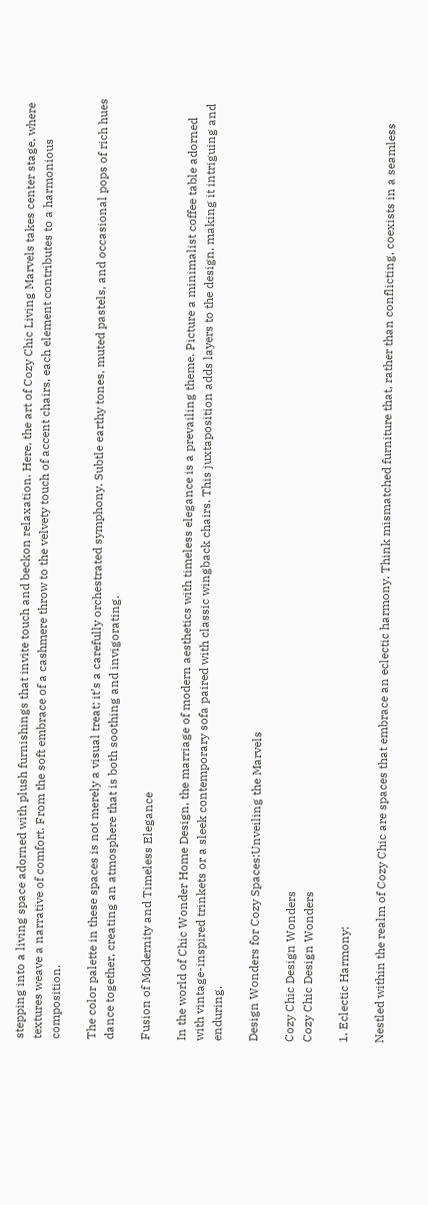stepping into a living space adorned with plush furnishings that invite touch and beckon relaxation. Here, the art of Cozy Chic Living Marvels takes center stage, where textures weave a narrative of comfort. From the soft embrace of a cashmere throw to the velvety touch of accent chairs, each element contributes to a harmonious composition.

The color palette in these spaces is not merely a visual treat; it’s a carefully orchestrated symphony. Subtle earthy tones, muted pastels, and occasional pops of rich hues dance together, creating an atmosphere that is both soothing and invigorating.

Fusion of Modernity and Timeless Elegance

In the world of Chic Wonder Home Design, the marriage of modern aesthetics with timeless elegance is a prevailing theme. Picture a minimalist coffee table adorned with vintage-inspired trinkets or a sleek contemporary sofa paired with classic wingback chairs. This juxtaposition adds layers to the design, making it intriguing and enduring.

Design Wonders for Cozy Spaces:Unveiling the Marvels

Cozy Chic Design Wonders
Cozy Chic Design Wonders

1. Eclectic Harmony:

Nestled within the realm of Cozy Chic are spaces that embrace an eclectic harmony. Think mismatched furniture that, rather than conflicting, coexists in a seamless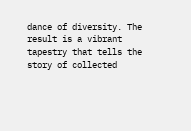dance of diversity. The result is a vibrant tapestry that tells the story of collected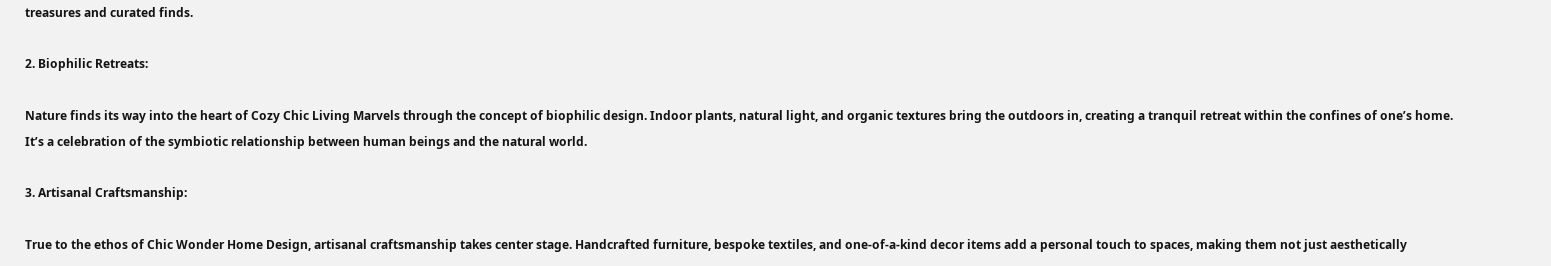treasures and curated finds.

2. Biophilic Retreats:

Nature finds its way into the heart of Cozy Chic Living Marvels through the concept of biophilic design. Indoor plants, natural light, and organic textures bring the outdoors in, creating a tranquil retreat within the confines of one’s home. It’s a celebration of the symbiotic relationship between human beings and the natural world.

3. Artisanal Craftsmanship:

True to the ethos of Chic Wonder Home Design, artisanal craftsmanship takes center stage. Handcrafted furniture, bespoke textiles, and one-of-a-kind decor items add a personal touch to spaces, making them not just aesthetically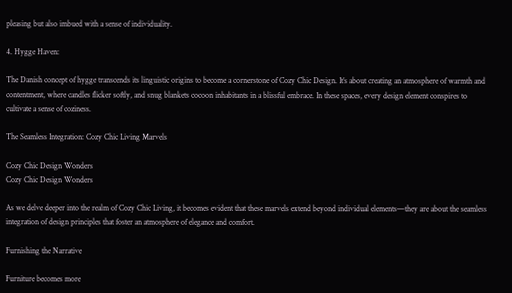pleasing but also imbued with a sense of individuality.

4. Hygge Haven:

The Danish concept of hygge transcends its linguistic origins to become a cornerstone of Cozy Chic Design. It’s about creating an atmosphere of warmth and contentment, where candles flicker softly, and snug blankets cocoon inhabitants in a blissful embrace. In these spaces, every design element conspires to cultivate a sense of coziness.

The Seamless Integration: Cozy Chic Living Marvels

Cozy Chic Design Wonders
Cozy Chic Design Wonders

As we delve deeper into the realm of Cozy Chic Living, it becomes evident that these marvels extend beyond individual elements—they are about the seamless integration of design principles that foster an atmosphere of elegance and comfort.

Furnishing the Narrative

Furniture becomes more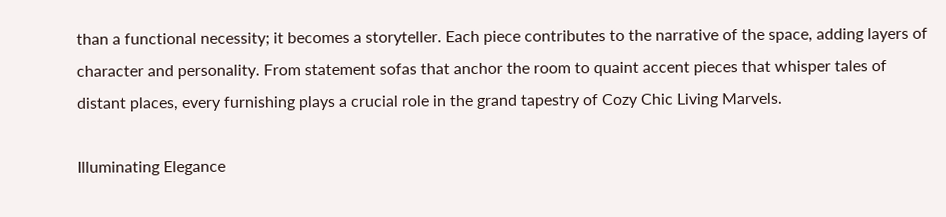than a functional necessity; it becomes a storyteller. Each piece contributes to the narrative of the space, adding layers of character and personality. From statement sofas that anchor the room to quaint accent pieces that whisper tales of distant places, every furnishing plays a crucial role in the grand tapestry of Cozy Chic Living Marvels.

Illuminating Elegance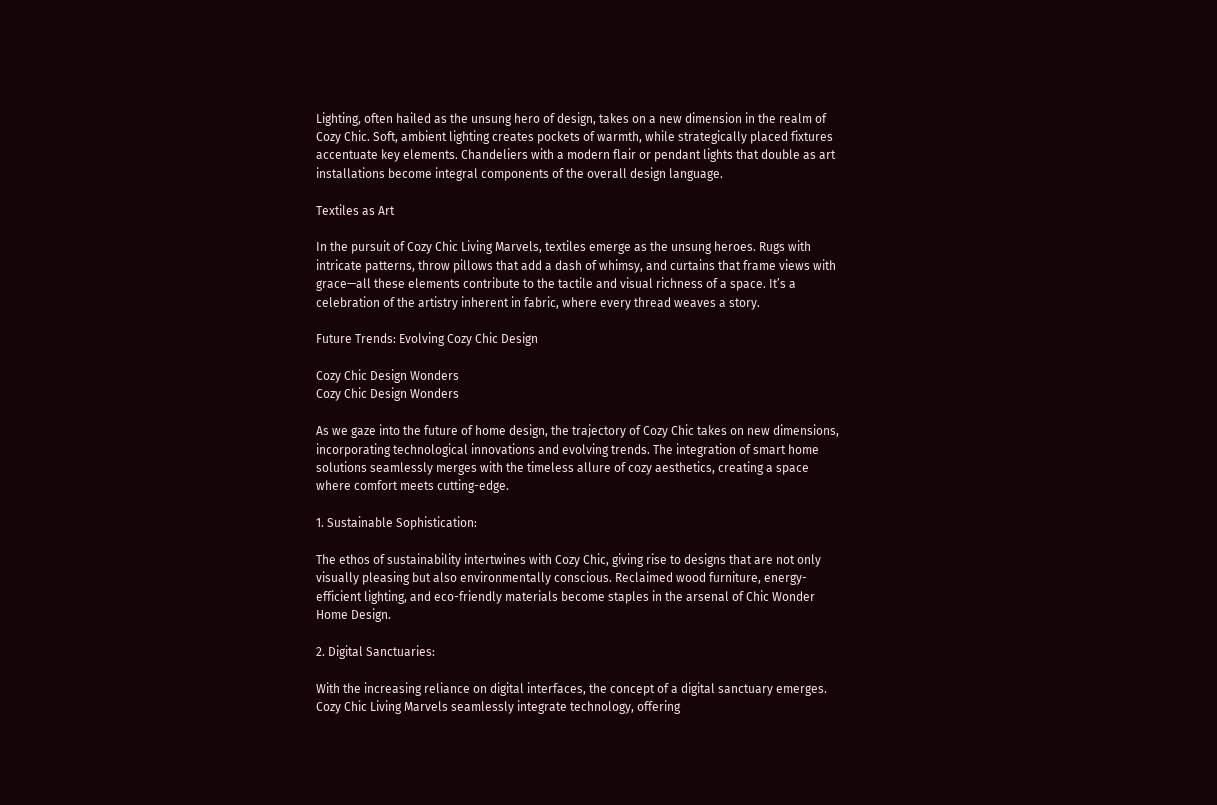Lighting, often hailed as the unsung hero of design, takes on a new dimension in the realm of Cozy Chic. Soft, ambient lighting creates pockets of warmth, while strategically placed fixtures accentuate key elements. Chandeliers with a modern flair or pendant lights that double as art installations become integral components of the overall design language.

Textiles as Art

In the pursuit of Cozy Chic Living Marvels, textiles emerge as the unsung heroes. Rugs with intricate patterns, throw pillows that add a dash of whimsy, and curtains that frame views with grace—all these elements contribute to the tactile and visual richness of a space. It’s a celebration of the artistry inherent in fabric, where every thread weaves a story.

Future Trends: Evolving Cozy Chic Design

Cozy Chic Design Wonders
Cozy Chic Design Wonders

As we gaze into the future of home design, the trajectory of Cozy Chic takes on new dimensions, incorporating technological innovations and evolving trends. The integration of smart home solutions seamlessly merges with the timeless allure of cozy aesthetics, creating a space where comfort meets cutting-edge.

1. Sustainable Sophistication:

The ethos of sustainability intertwines with Cozy Chic, giving rise to designs that are not only visually pleasing but also environmentally conscious. Reclaimed wood furniture, energy-efficient lighting, and eco-friendly materials become staples in the arsenal of Chic Wonder Home Design.

2. Digital Sanctuaries:

With the increasing reliance on digital interfaces, the concept of a digital sanctuary emerges. Cozy Chic Living Marvels seamlessly integrate technology, offering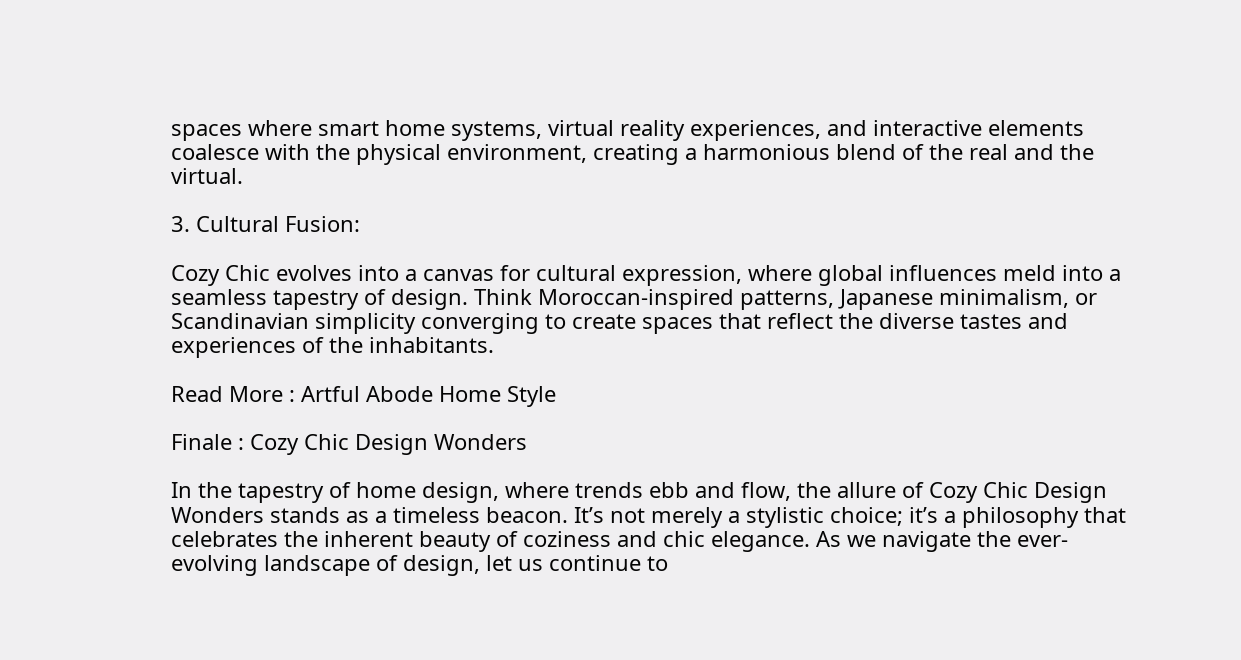spaces where smart home systems, virtual reality experiences, and interactive elements coalesce with the physical environment, creating a harmonious blend of the real and the virtual.

3. Cultural Fusion:

Cozy Chic evolves into a canvas for cultural expression, where global influences meld into a seamless tapestry of design. Think Moroccan-inspired patterns, Japanese minimalism, or Scandinavian simplicity converging to create spaces that reflect the diverse tastes and experiences of the inhabitants.

Read More : Artful Abode Home Style

Finale : Cozy Chic Design Wonders

In the tapestry of home design, where trends ebb and flow, the allure of Cozy Chic Design Wonders stands as a timeless beacon. It’s not merely a stylistic choice; it’s a philosophy that celebrates the inherent beauty of coziness and chic elegance. As we navigate the ever-evolving landscape of design, let us continue to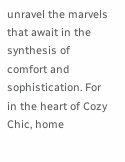unravel the marvels that await in the synthesis of comfort and sophistication. For in the heart of Cozy Chic, home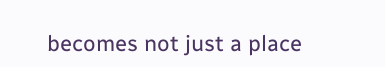becomes not just a place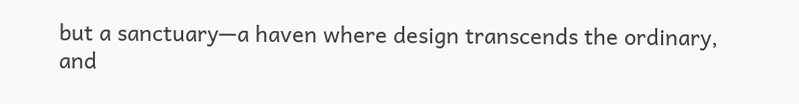but a sanctuary—a haven where design transcends the ordinary, and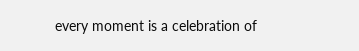every moment is a celebration of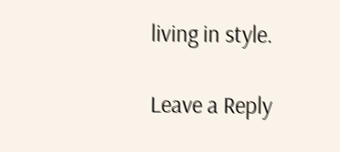living in style.

Leave a Reply